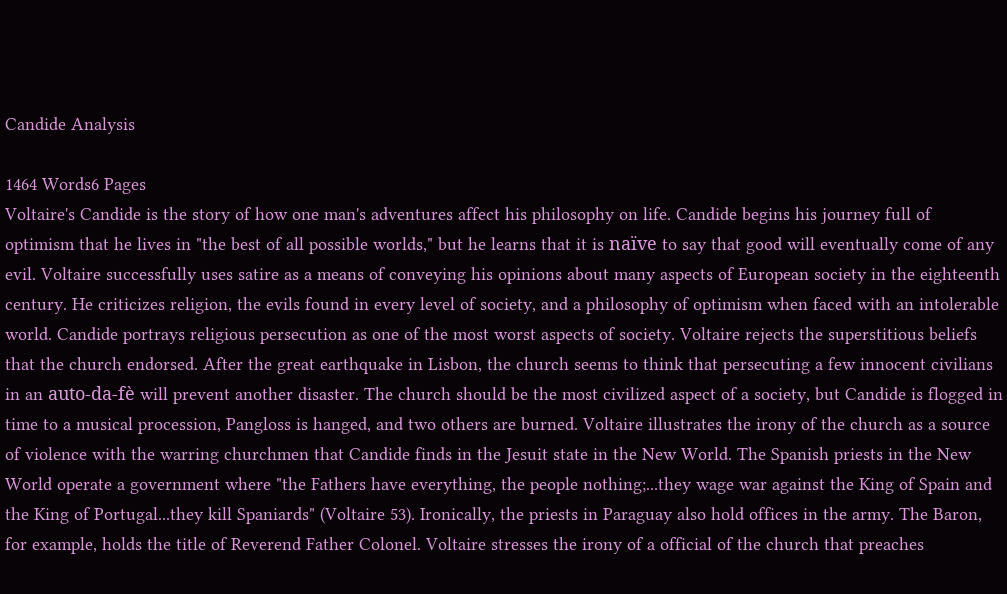Candide Analysis

1464 Words6 Pages
Voltaire's Candide is the story of how one man's adventures affect his philosophy on life. Candide begins his journey full of optimism that he lives in "the best of all possible worlds," but he learns that it is naïve to say that good will eventually come of any evil. Voltaire successfully uses satire as a means of conveying his opinions about many aspects of European society in the eighteenth century. He criticizes religion, the evils found in every level of society, and a philosophy of optimism when faced with an intolerable world. Candide portrays religious persecution as one of the most worst aspects of society. Voltaire rejects the superstitious beliefs that the church endorsed. After the great earthquake in Lisbon, the church seems to think that persecuting a few innocent civilians in an auto-da-fè will prevent another disaster. The church should be the most civilized aspect of a society, but Candide is flogged in time to a musical procession, Pangloss is hanged, and two others are burned. Voltaire illustrates the irony of the church as a source of violence with the warring churchmen that Candide finds in the Jesuit state in the New World. The Spanish priests in the New World operate a government where "the Fathers have everything, the people nothing;...they wage war against the King of Spain and the King of Portugal...they kill Spaniards" (Voltaire 53). Ironically, the priests in Paraguay also hold offices in the army. The Baron, for example, holds the title of Reverend Father Colonel. Voltaire stresses the irony of a official of the church that preaches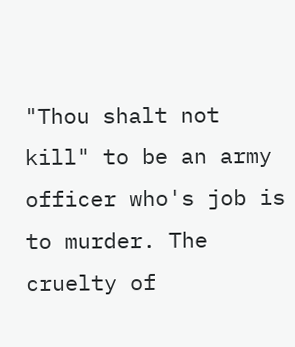"Thou shalt not kill" to be an army officer who's job is to murder. The cruelty of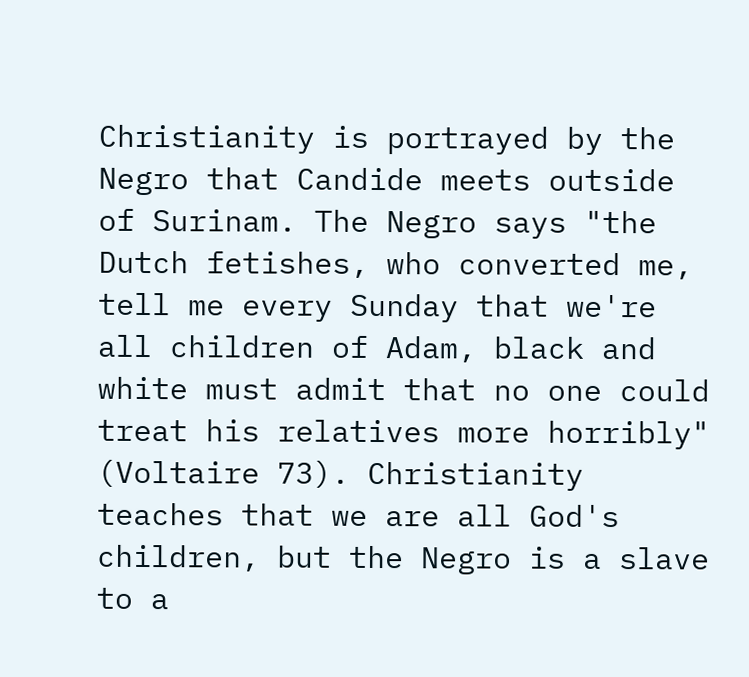Christianity is portrayed by the Negro that Candide meets outside of Surinam. The Negro says "the Dutch fetishes, who converted me, tell me every Sunday that we're all children of Adam, black and white must admit that no one could treat his relatives more horribly" (Voltaire 73). Christianity teaches that we are all God's children, but the Negro is a slave to a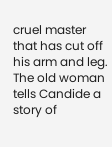cruel master that has cut off his arm and leg. The old woman tells Candide a story of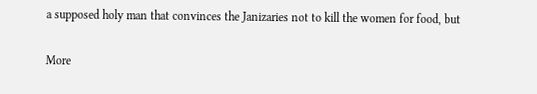a supposed holy man that convinces the Janizaries not to kill the women for food, but

More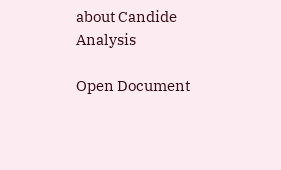about Candide Analysis

Open Document